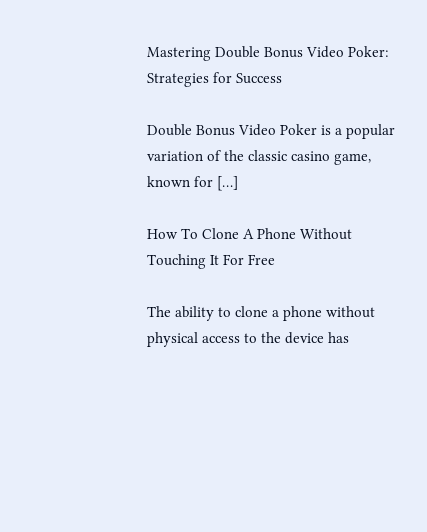Mastering Double Bonus Video Poker: Strategies for Success

Double Bonus Video Poker is a popular variation of the classic casino game, known for […]

How To Clone A Phone Without Touching It For Free

The ability to clone a phone without physical access to the device has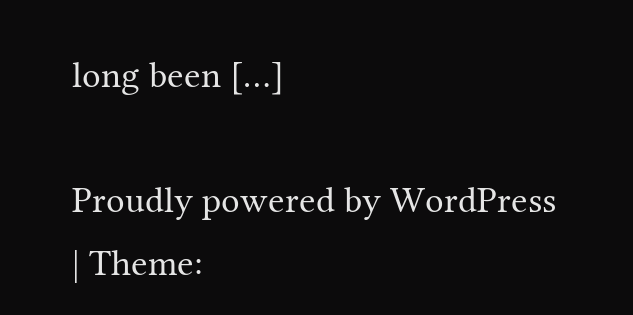long been […]

Proudly powered by WordPress | Theme: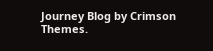Journey Blog by Crimson Themes.